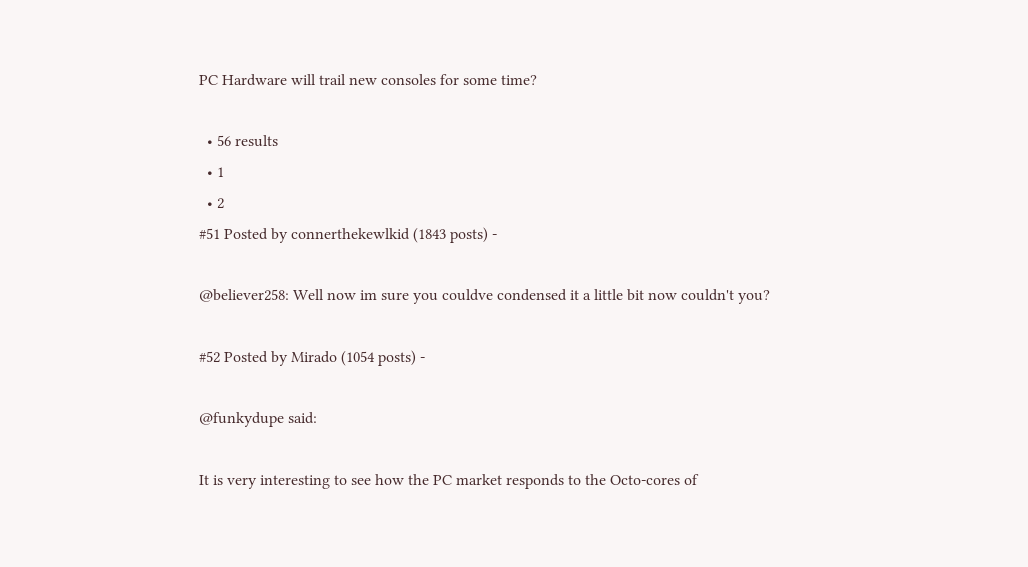PC Hardware will trail new consoles for some time?

  • 56 results
  • 1
  • 2
#51 Posted by connerthekewlkid (1843 posts) -

@believer258: Well now im sure you couldve condensed it a little bit now couldn't you?

#52 Posted by Mirado (1054 posts) -

@funkydupe said:

It is very interesting to see how the PC market responds to the Octo-cores of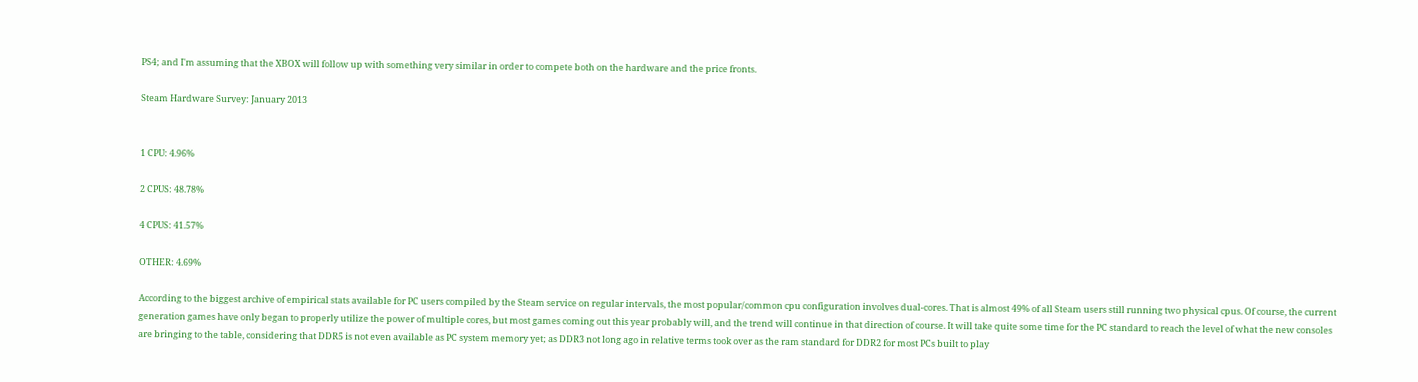PS4; and I'm assuming that the XBOX will follow up with something very similar in order to compete both on the hardware and the price fronts.

Steam Hardware Survey: January 2013


1 CPU: 4.96%

2 CPUS: 48.78%

4 CPUS: 41.57%

OTHER: 4.69%

According to the biggest archive of empirical stats available for PC users compiled by the Steam service on regular intervals, the most popular/common cpu configuration involves dual-cores. That is almost 49% of all Steam users still running two physical cpus. Of course, the current generation games have only began to properly utilize the power of multiple cores, but most games coming out this year probably will, and the trend will continue in that direction of course. It will take quite some time for the PC standard to reach the level of what the new consoles are bringing to the table, considering that DDR5 is not even available as PC system memory yet; as DDR3 not long ago in relative terms took over as the ram standard for DDR2 for most PCs built to play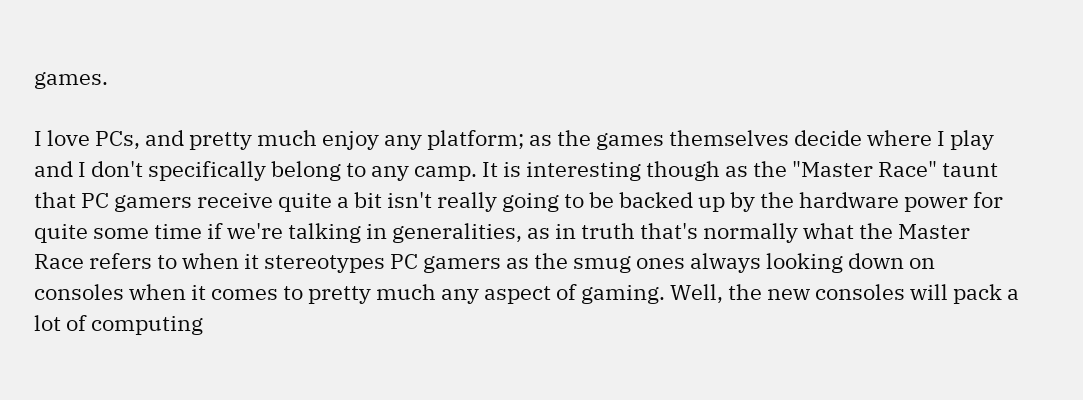games.

I love PCs, and pretty much enjoy any platform; as the games themselves decide where I play and I don't specifically belong to any camp. It is interesting though as the "Master Race" taunt that PC gamers receive quite a bit isn't really going to be backed up by the hardware power for quite some time if we're talking in generalities, as in truth that's normally what the Master Race refers to when it stereotypes PC gamers as the smug ones always looking down on consoles when it comes to pretty much any aspect of gaming. Well, the new consoles will pack a lot of computing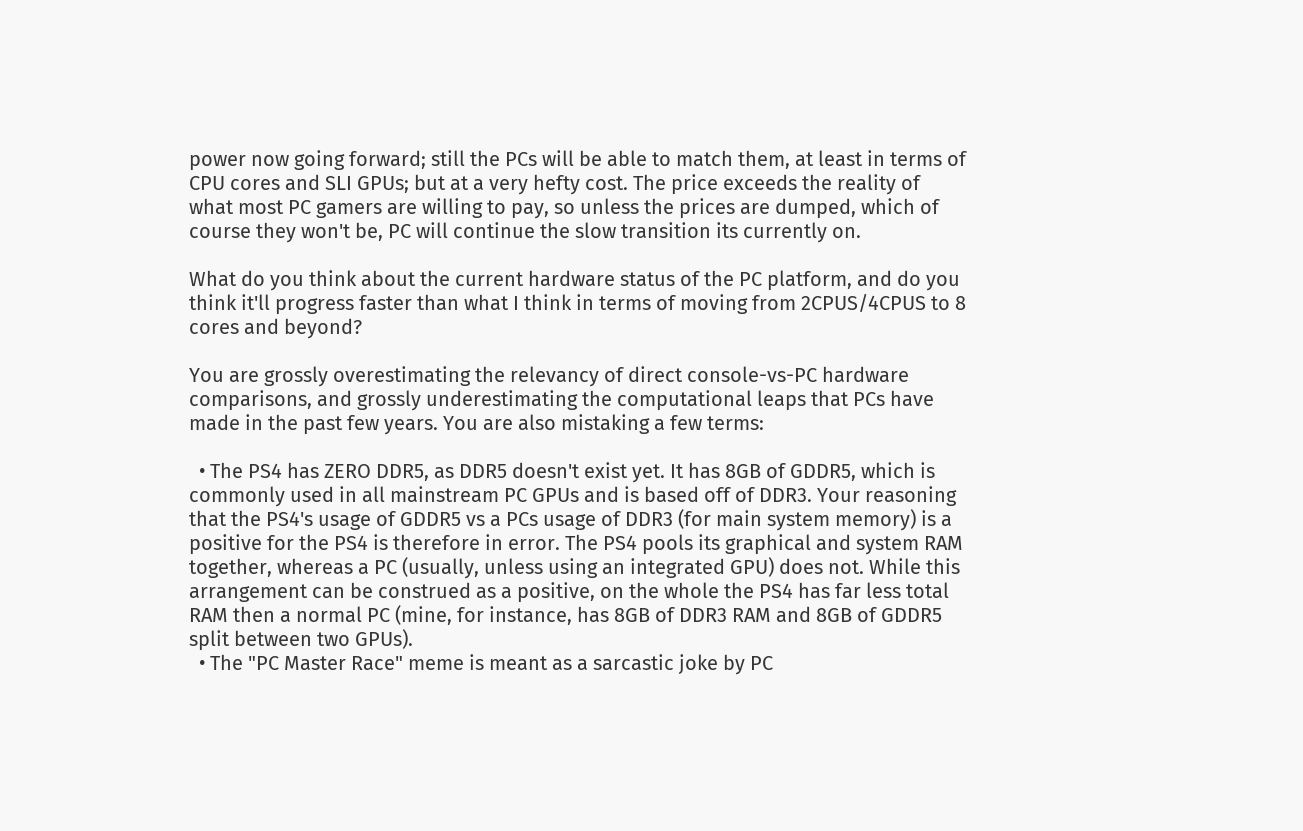power now going forward; still the PCs will be able to match them, at least in terms of CPU cores and SLI GPUs; but at a very hefty cost. The price exceeds the reality of what most PC gamers are willing to pay, so unless the prices are dumped, which of course they won't be, PC will continue the slow transition its currently on.

What do you think about the current hardware status of the PC platform, and do you think it'll progress faster than what I think in terms of moving from 2CPUS/4CPUS to 8 cores and beyond?

You are grossly overestimating the relevancy of direct console-vs-PC hardware comparisons, and grossly underestimating the computational leaps that PCs have made in the past few years. You are also mistaking a few terms:

  • The PS4 has ZERO DDR5, as DDR5 doesn't exist yet. It has 8GB of GDDR5, which is commonly used in all mainstream PC GPUs and is based off of DDR3. Your reasoning that the PS4's usage of GDDR5 vs a PCs usage of DDR3 (for main system memory) is a positive for the PS4 is therefore in error. The PS4 pools its graphical and system RAM together, whereas a PC (usually, unless using an integrated GPU) does not. While this arrangement can be construed as a positive, on the whole the PS4 has far less total RAM then a normal PC (mine, for instance, has 8GB of DDR3 RAM and 8GB of GDDR5 split between two GPUs).
  • The "PC Master Race" meme is meant as a sarcastic joke by PC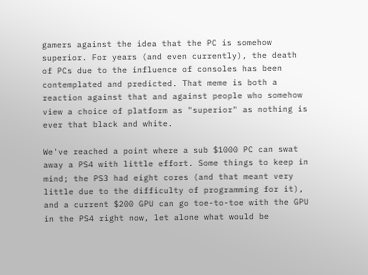gamers against the idea that the PC is somehow superior. For years (and even currently), the death of PCs due to the influence of consoles has been contemplated and predicted. That meme is both a reaction against that and against people who somehow view a choice of platform as "superior" as nothing is ever that black and white.

We've reached a point where a sub $1000 PC can swat away a PS4 with little effort. Some things to keep in mind; the PS3 had eight cores (and that meant very little due to the difficulty of programming for it), and a current $200 GPU can go toe-to-toe with the GPU in the PS4 right now, let alone what would be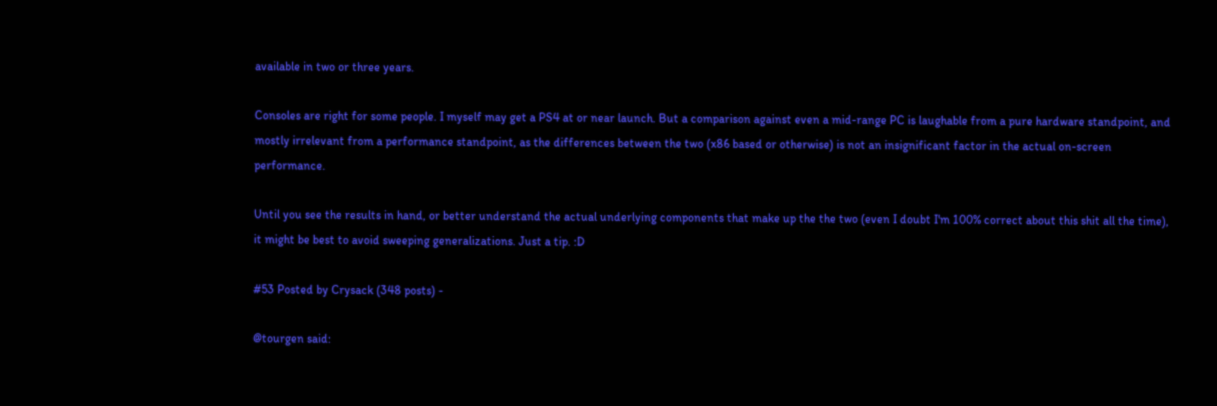available in two or three years.

Consoles are right for some people. I myself may get a PS4 at or near launch. But a comparison against even a mid-range PC is laughable from a pure hardware standpoint, and mostly irrelevant from a performance standpoint, as the differences between the two (x86 based or otherwise) is not an insignificant factor in the actual on-screen performance.

Until you see the results in hand, or better understand the actual underlying components that make up the the two (even I doubt I'm 100% correct about this shit all the time), it might be best to avoid sweeping generalizations. Just a tip. :D

#53 Posted by Crysack (348 posts) -

@tourgen said: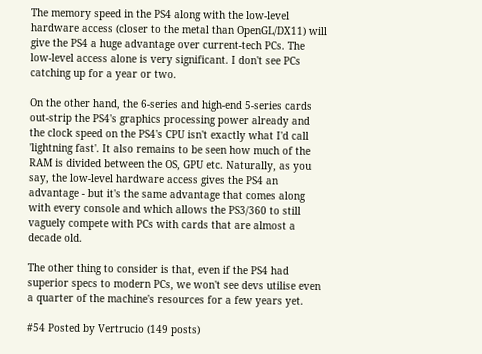The memory speed in the PS4 along with the low-level hardware access (closer to the metal than OpenGL/DX11) will give the PS4 a huge advantage over current-tech PCs. The low-level access alone is very significant. I don't see PCs catching up for a year or two.

On the other hand, the 6-series and high-end 5-series cards out-strip the PS4's graphics processing power already and the clock speed on the PS4's CPU isn't exactly what I'd call 'lightning fast'. It also remains to be seen how much of the RAM is divided between the OS, GPU etc. Naturally, as you say, the low-level hardware access gives the PS4 an advantage - but it's the same advantage that comes along with every console and which allows the PS3/360 to still vaguely compete with PCs with cards that are almost a decade old.

The other thing to consider is that, even if the PS4 had superior specs to modern PCs, we won't see devs utilise even a quarter of the machine's resources for a few years yet.

#54 Posted by Vertrucio (149 posts)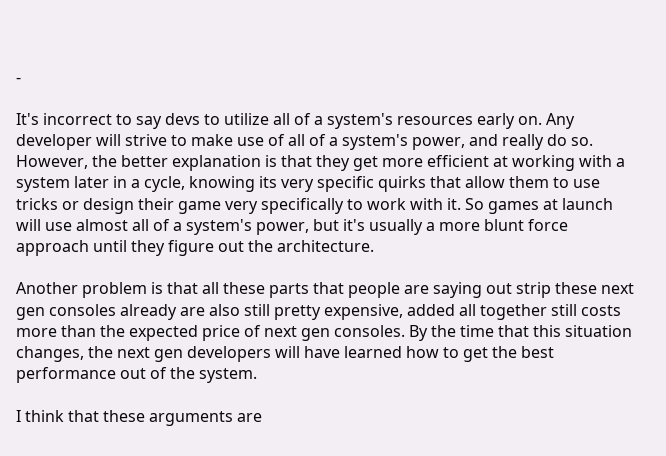-

It's incorrect to say devs to utilize all of a system's resources early on. Any developer will strive to make use of all of a system's power, and really do so. However, the better explanation is that they get more efficient at working with a system later in a cycle, knowing its very specific quirks that allow them to use tricks or design their game very specifically to work with it. So games at launch will use almost all of a system's power, but it's usually a more blunt force approach until they figure out the architecture.

Another problem is that all these parts that people are saying out strip these next gen consoles already are also still pretty expensive, added all together still costs more than the expected price of next gen consoles. By the time that this situation changes, the next gen developers will have learned how to get the best performance out of the system.

I think that these arguments are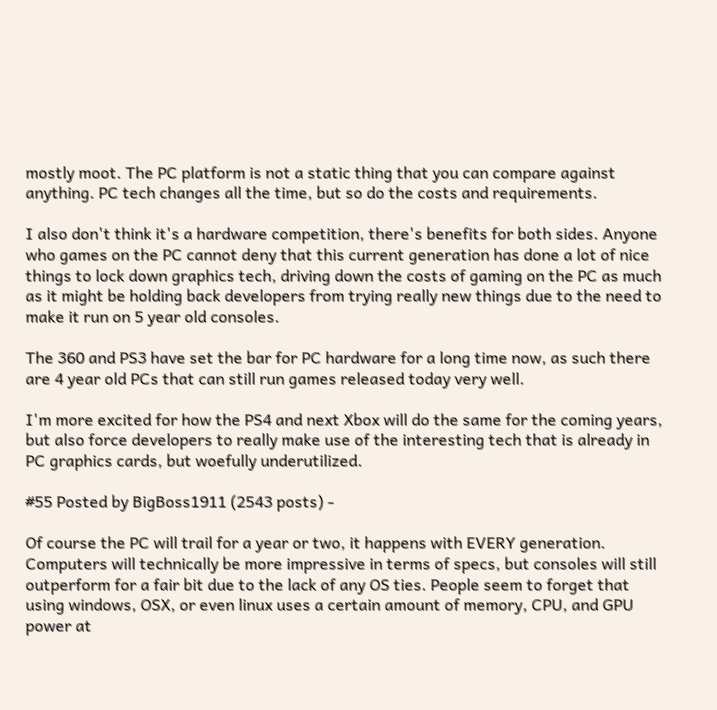mostly moot. The PC platform is not a static thing that you can compare against anything. PC tech changes all the time, but so do the costs and requirements.

I also don't think it's a hardware competition, there's benefits for both sides. Anyone who games on the PC cannot deny that this current generation has done a lot of nice things to lock down graphics tech, driving down the costs of gaming on the PC as much as it might be holding back developers from trying really new things due to the need to make it run on 5 year old consoles.

The 360 and PS3 have set the bar for PC hardware for a long time now, as such there are 4 year old PCs that can still run games released today very well.

I'm more excited for how the PS4 and next Xbox will do the same for the coming years, but also force developers to really make use of the interesting tech that is already in PC graphics cards, but woefully underutilized.

#55 Posted by BigBoss1911 (2543 posts) -

Of course the PC will trail for a year or two, it happens with EVERY generation. Computers will technically be more impressive in terms of specs, but consoles will still outperform for a fair bit due to the lack of any OS ties. People seem to forget that using windows, OSX, or even linux uses a certain amount of memory, CPU, and GPU power at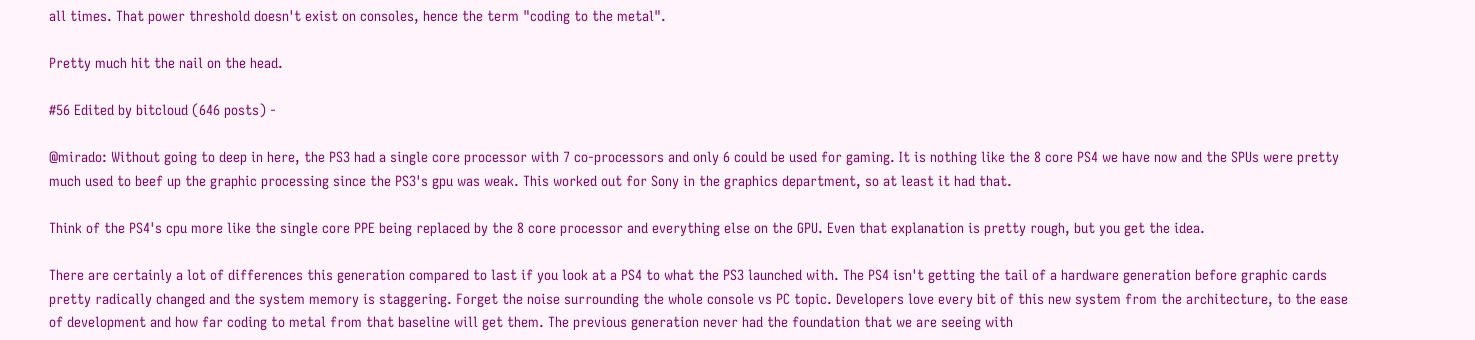all times. That power threshold doesn't exist on consoles, hence the term "coding to the metal".

Pretty much hit the nail on the head.

#56 Edited by bitcloud (646 posts) -

@mirado: Without going to deep in here, the PS3 had a single core processor with 7 co-processors and only 6 could be used for gaming. It is nothing like the 8 core PS4 we have now and the SPUs were pretty much used to beef up the graphic processing since the PS3's gpu was weak. This worked out for Sony in the graphics department, so at least it had that.

Think of the PS4's cpu more like the single core PPE being replaced by the 8 core processor and everything else on the GPU. Even that explanation is pretty rough, but you get the idea.

There are certainly a lot of differences this generation compared to last if you look at a PS4 to what the PS3 launched with. The PS4 isn't getting the tail of a hardware generation before graphic cards pretty radically changed and the system memory is staggering. Forget the noise surrounding the whole console vs PC topic. Developers love every bit of this new system from the architecture, to the ease of development and how far coding to metal from that baseline will get them. The previous generation never had the foundation that we are seeing with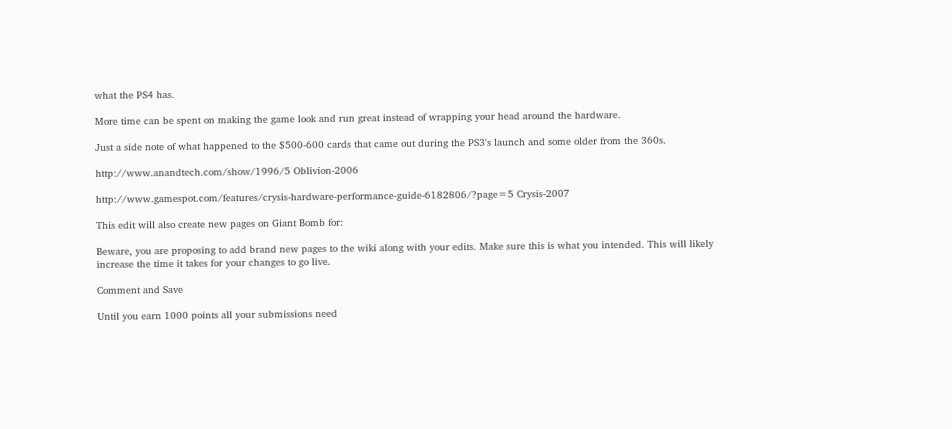what the PS4 has.

More time can be spent on making the game look and run great instead of wrapping your head around the hardware.

Just a side note of what happened to the $500-600 cards that came out during the PS3's launch and some older from the 360s.

http://www.anandtech.com/show/1996/5 Oblivion-2006

http://www.gamespot.com/features/crysis-hardware-performance-guide-6182806/?page=5 Crysis-2007

This edit will also create new pages on Giant Bomb for:

Beware, you are proposing to add brand new pages to the wiki along with your edits. Make sure this is what you intended. This will likely increase the time it takes for your changes to go live.

Comment and Save

Until you earn 1000 points all your submissions need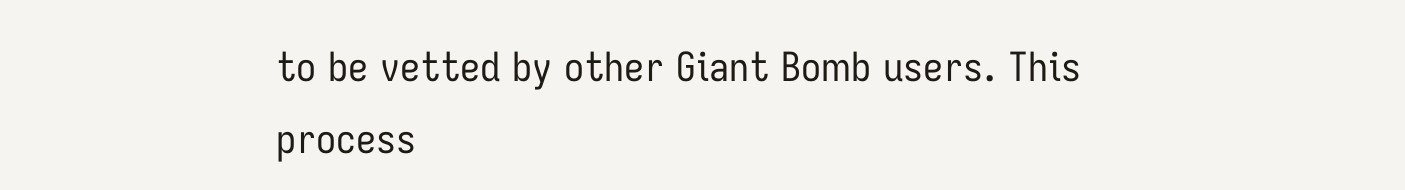to be vetted by other Giant Bomb users. This process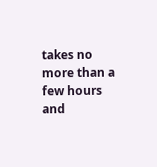takes no more than a few hours and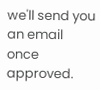we'll send you an email once approved.